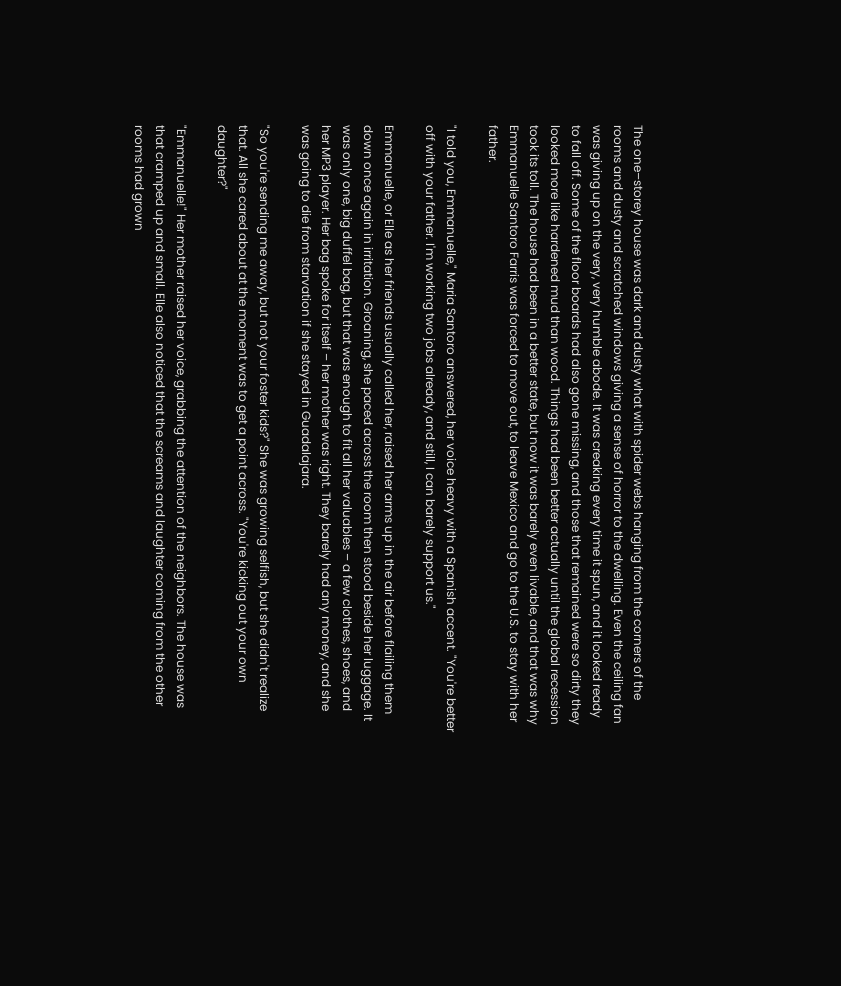The one–storey house was dark and dusty what with spider webs hanging from the corners of the rooms and dusty and scratched windows giving a sense of horror to the dwelling. Even the ceiling fan was giving up on the very, very humble abode. It was creaking every time it spun, and it looked ready to fall off. Some of the floor boards had also gone missing, and those that remained were so dirty they looked more like hardened mud than wood. Things had been better actually until the global recession took its toll. The house had been in a better state, but now it was barely even livable, and that was why Emmanuelle Santoro Farris was forced to move out, to leave Mexico and go to the U.S. to stay with her father.

"I told you, Emmanuelle," Maria Santoro answered, her voice heavy with a Spanish accent. "You're better off with your father. I'm working two jobs already, and still, I can barely support us."

Emmanuelle, or Elle as her friends usually called her, raised her arms up in the air before flailing them down once again in irritation. Groaning, she paced across the room then stood beside her luggage. It was only one, big duffel bag, but that was enough to fit all her valuables – a few clothes, shoes, and her MP3 player. Her bag spoke for itself – her mother was right. They barely had any money, and she was going to die from starvation if she stayed in Guadalajara.

"So you're sending me away, but not your foster kids?" She was growing selfish, but she didn't realize that. All she cared about at the moment was to get a point across. "You're kicking out your own daughter?"

"Emmanuelle!" Her mother raised her voice, grabbing the attention of the neighbors. The house was that cramped up and small. Elle also noticed that the screams and laughter coming from the other rooms had grown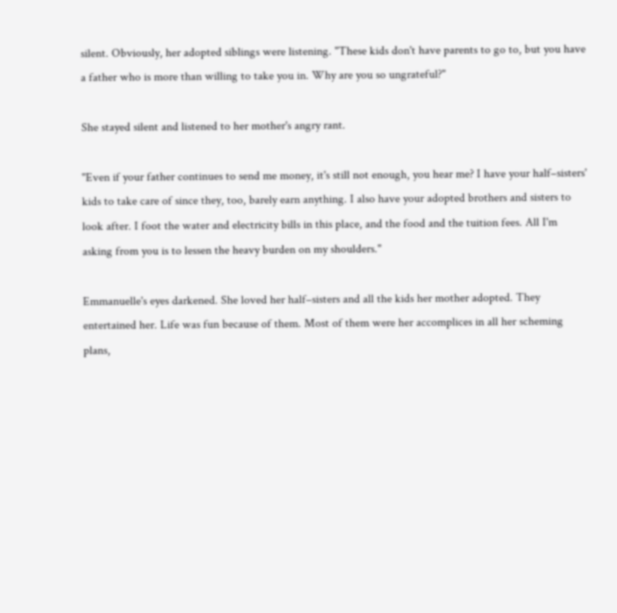silent. Obviously, her adopted siblings were listening. "These kids don't have parents to go to, but you have a father who is more than willing to take you in. Why are you so ungrateful?"

She stayed silent and listened to her mother's angry rant.

"Even if your father continues to send me money, it's still not enough, you hear me? I have your half–sisters' kids to take care of since they, too, barely earn anything. I also have your adopted brothers and sisters to look after. I foot the water and electricity bills in this place, and the food and the tuition fees. All I'm asking from you is to lessen the heavy burden on my shoulders."

Emmanuelle's eyes darkened. She loved her half–sisters and all the kids her mother adopted. They entertained her. Life was fun because of them. Most of them were her accomplices in all her scheming plans,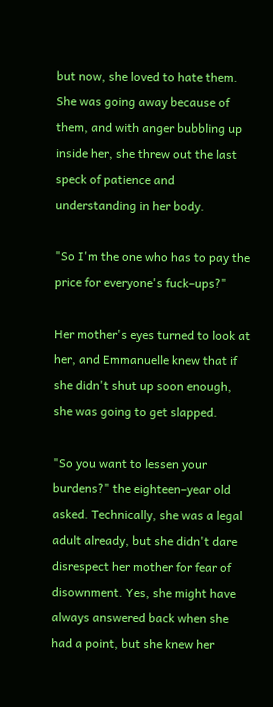but now, she loved to hate them. She was going away because of them, and with anger bubbling up inside her, she threw out the last speck of patience and understanding in her body.

"So I'm the one who has to pay the price for everyone's fuck–ups?"

Her mother's eyes turned to look at her, and Emmanuelle knew that if she didn't shut up soon enough, she was going to get slapped.

"So you want to lessen your burdens?" the eighteen–year old asked. Technically, she was a legal adult already, but she didn't dare disrespect her mother for fear of disownment. Yes, she might have always answered back when she had a point, but she knew her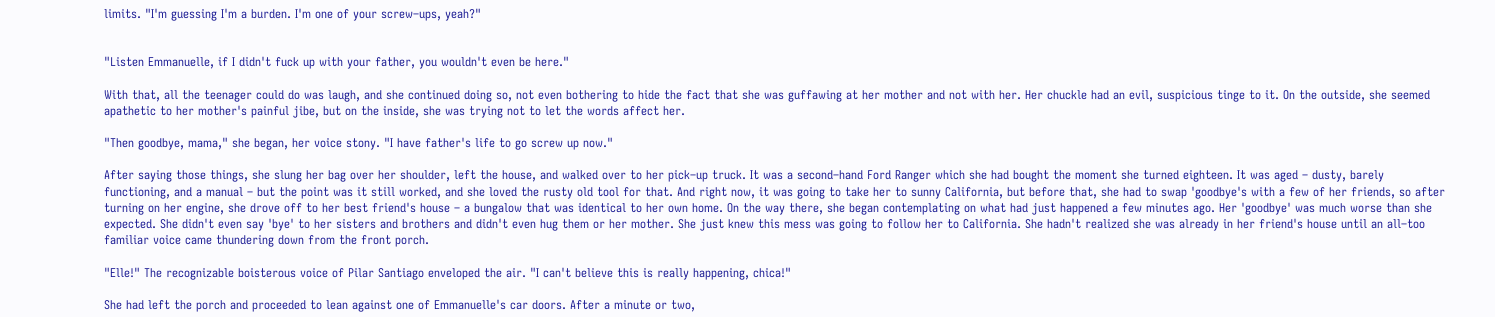limits. "I'm guessing I'm a burden. I'm one of your screw–ups, yeah?"


"Listen Emmanuelle, if I didn't fuck up with your father, you wouldn't even be here."

With that, all the teenager could do was laugh, and she continued doing so, not even bothering to hide the fact that she was guffawing at her mother and not with her. Her chuckle had an evil, suspicious tinge to it. On the outside, she seemed apathetic to her mother's painful jibe, but on the inside, she was trying not to let the words affect her.

"Then goodbye, mama," she began, her voice stony. "I have father's life to go screw up now."

After saying those things, she slung her bag over her shoulder, left the house, and walked over to her pick–up truck. It was a second–hand Ford Ranger which she had bought the moment she turned eighteen. It was aged – dusty, barely functioning, and a manual – but the point was it still worked, and she loved the rusty old tool for that. And right now, it was going to take her to sunny California, but before that, she had to swap 'goodbye's with a few of her friends, so after turning on her engine, she drove off to her best friend's house – a bungalow that was identical to her own home. On the way there, she began contemplating on what had just happened a few minutes ago. Her 'goodbye' was much worse than she expected. She didn't even say 'bye' to her sisters and brothers and didn't even hug them or her mother. She just knew this mess was going to follow her to California. She hadn't realized she was already in her friend's house until an all–too familiar voice came thundering down from the front porch.

"Elle!" The recognizable boisterous voice of Pilar Santiago enveloped the air. "I can't believe this is really happening, chica!"

She had left the porch and proceeded to lean against one of Emmanuelle's car doors. After a minute or two,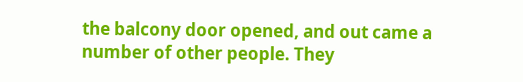the balcony door opened, and out came a number of other people. They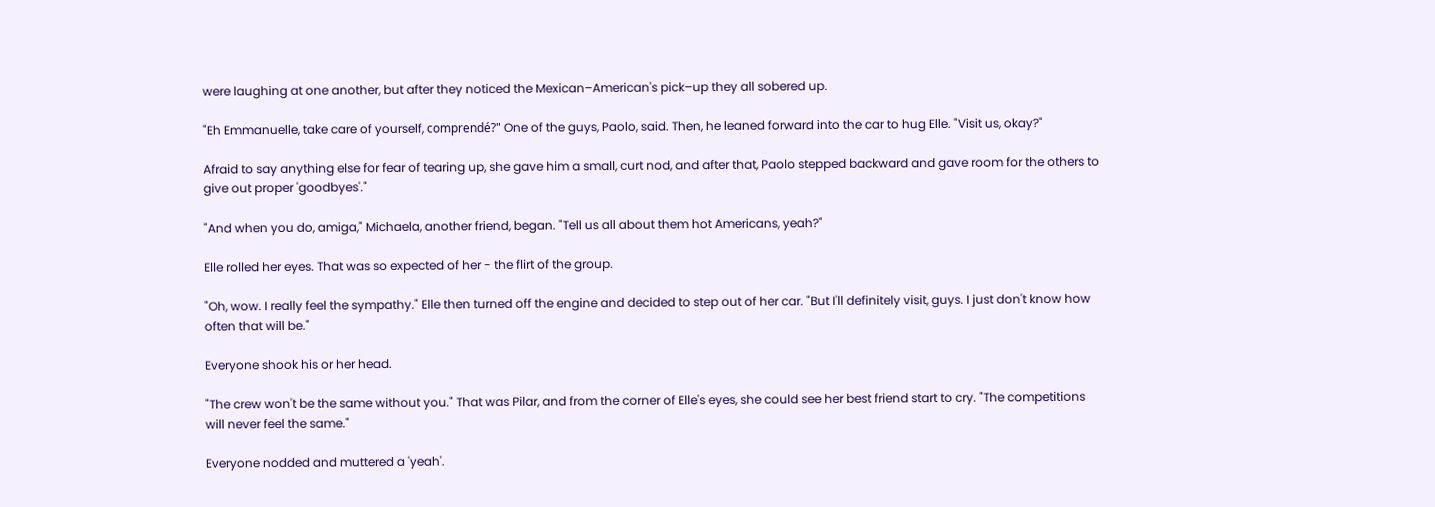were laughing at one another, but after they noticed the Mexican–American's pick–up they all sobered up.

"Eh Emmanuelle, take care of yourself, comprendé?" One of the guys, Paolo, said. Then, he leaned forward into the car to hug Elle. "Visit us, okay?"

Afraid to say anything else for fear of tearing up, she gave him a small, curt nod, and after that, Paolo stepped backward and gave room for the others to give out proper 'goodbyes'."

"And when you do, amiga," Michaela, another friend, began. "Tell us all about them hot Americans, yeah?"

Elle rolled her eyes. That was so expected of her - the flirt of the group.

"Oh, wow. I really feel the sympathy." Elle then turned off the engine and decided to step out of her car. "But I'll definitely visit, guys. I just don't know how often that will be."

Everyone shook his or her head.

"The crew won't be the same without you." That was Pilar, and from the corner of Elle's eyes, she could see her best friend start to cry. "The competitions will never feel the same."

Everyone nodded and muttered a 'yeah'.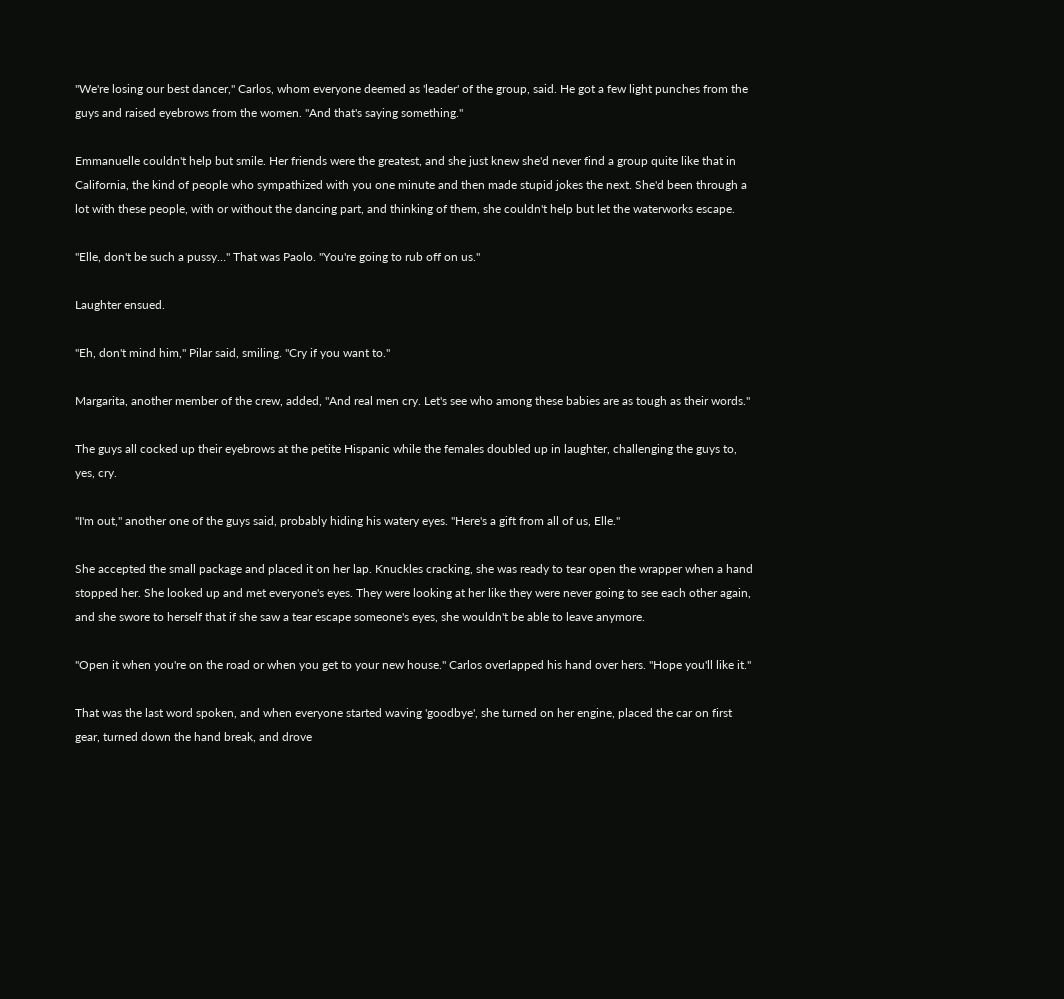"We're losing our best dancer," Carlos, whom everyone deemed as 'leader' of the group, said. He got a few light punches from the guys and raised eyebrows from the women. "And that's saying something."

Emmanuelle couldn't help but smile. Her friends were the greatest, and she just knew she'd never find a group quite like that in California, the kind of people who sympathized with you one minute and then made stupid jokes the next. She'd been through a lot with these people, with or without the dancing part, and thinking of them, she couldn't help but let the waterworks escape.

"Elle, don't be such a pussy…" That was Paolo. "You're going to rub off on us."

Laughter ensued.

"Eh, don't mind him," Pilar said, smiling. "Cry if you want to."

Margarita, another member of the crew, added, "And real men cry. Let's see who among these babies are as tough as their words."

The guys all cocked up their eyebrows at the petite Hispanic while the females doubled up in laughter, challenging the guys to, yes, cry.

"I'm out," another one of the guys said, probably hiding his watery eyes. "Here's a gift from all of us, Elle."

She accepted the small package and placed it on her lap. Knuckles cracking, she was ready to tear open the wrapper when a hand stopped her. She looked up and met everyone's eyes. They were looking at her like they were never going to see each other again, and she swore to herself that if she saw a tear escape someone's eyes, she wouldn't be able to leave anymore.

"Open it when you're on the road or when you get to your new house." Carlos overlapped his hand over hers. "Hope you'll like it."

That was the last word spoken, and when everyone started waving 'goodbye', she turned on her engine, placed the car on first gear, turned down the hand break, and drove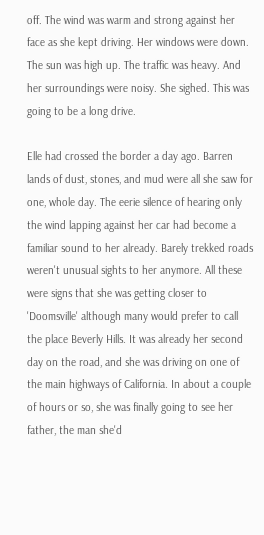off. The wind was warm and strong against her face as she kept driving. Her windows were down. The sun was high up. The traffic was heavy. And her surroundings were noisy. She sighed. This was going to be a long drive.

Elle had crossed the border a day ago. Barren lands of dust, stones, and mud were all she saw for one, whole day. The eerie silence of hearing only the wind lapping against her car had become a familiar sound to her already. Barely trekked roads weren't unusual sights to her anymore. All these were signs that she was getting closer to 'Doomsville' although many would prefer to call the place Beverly Hills. It was already her second day on the road, and she was driving on one of the main highways of California. In about a couple of hours or so, she was finally going to see her father, the man she'd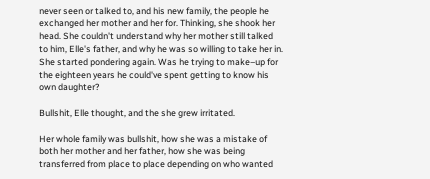never seen or talked to, and his new family, the people he exchanged her mother and her for. Thinking, she shook her head. She couldn't understand why her mother still talked to him, Elle's father, and why he was so willing to take her in. She started pondering again. Was he trying to make–up for the eighteen years he could've spent getting to know his own daughter?

Bullshit, Elle thought, and the she grew irritated.

Her whole family was bullshit, how she was a mistake of both her mother and her father, how she was being transferred from place to place depending on who wanted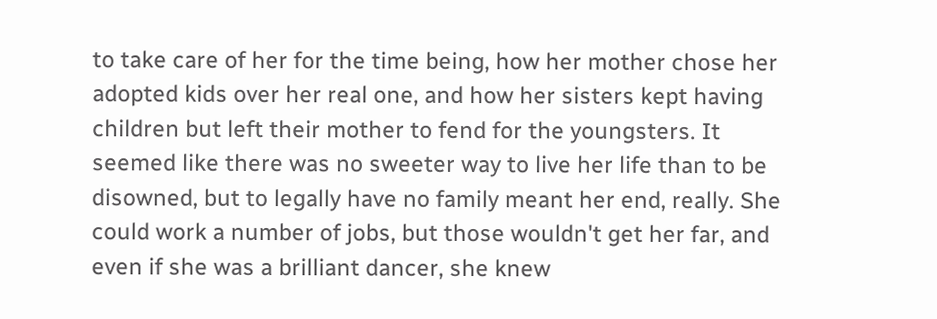to take care of her for the time being, how her mother chose her adopted kids over her real one, and how her sisters kept having children but left their mother to fend for the youngsters. It seemed like there was no sweeter way to live her life than to be disowned, but to legally have no family meant her end, really. She could work a number of jobs, but those wouldn't get her far, and even if she was a brilliant dancer, she knew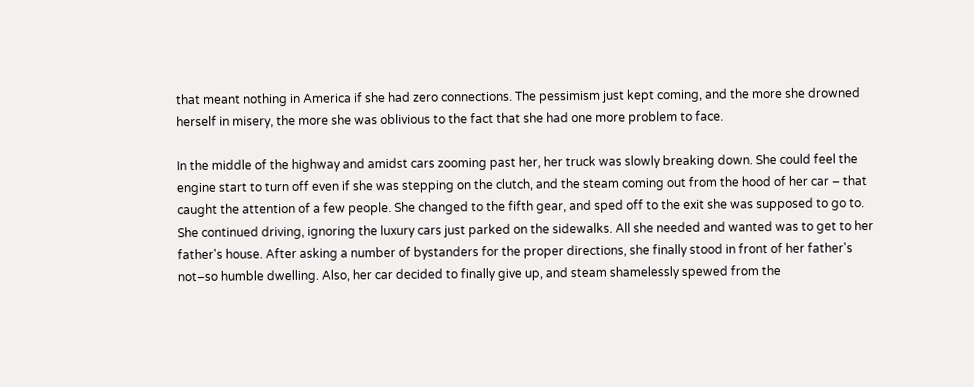that meant nothing in America if she had zero connections. The pessimism just kept coming, and the more she drowned herself in misery, the more she was oblivious to the fact that she had one more problem to face.

In the middle of the highway and amidst cars zooming past her, her truck was slowly breaking down. She could feel the engine start to turn off even if she was stepping on the clutch, and the steam coming out from the hood of her car – that caught the attention of a few people. She changed to the fifth gear, and sped off to the exit she was supposed to go to. She continued driving, ignoring the luxury cars just parked on the sidewalks. All she needed and wanted was to get to her father's house. After asking a number of bystanders for the proper directions, she finally stood in front of her father's not–so humble dwelling. Also, her car decided to finally give up, and steam shamelessly spewed from the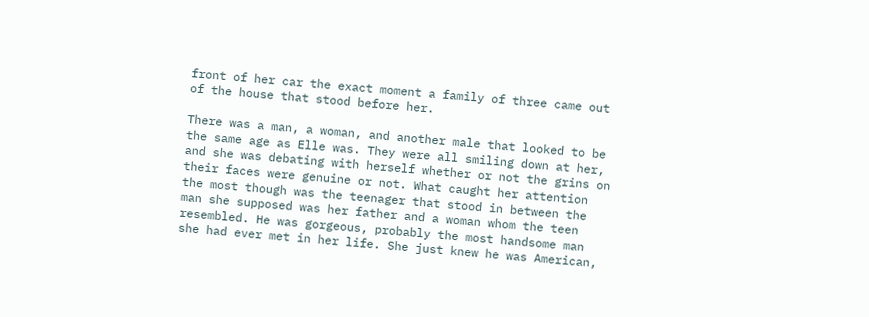front of her car the exact moment a family of three came out of the house that stood before her.

There was a man, a woman, and another male that looked to be the same age as Elle was. They were all smiling down at her, and she was debating with herself whether or not the grins on their faces were genuine or not. What caught her attention the most though was the teenager that stood in between the man she supposed was her father and a woman whom the teen resembled. He was gorgeous, probably the most handsome man she had ever met in her life. She just knew he was American,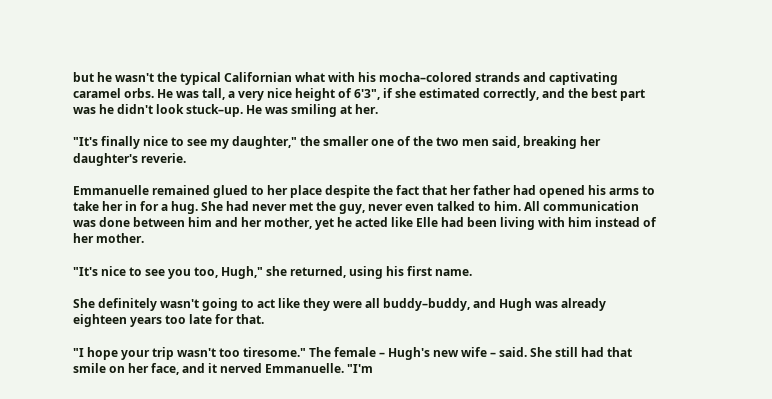but he wasn't the typical Californian what with his mocha–colored strands and captivating caramel orbs. He was tall, a very nice height of 6'3", if she estimated correctly, and the best part was he didn't look stuck–up. He was smiling at her.

"It's finally nice to see my daughter," the smaller one of the two men said, breaking her daughter's reverie.

Emmanuelle remained glued to her place despite the fact that her father had opened his arms to take her in for a hug. She had never met the guy, never even talked to him. All communication was done between him and her mother, yet he acted like Elle had been living with him instead of her mother.

"It's nice to see you too, Hugh," she returned, using his first name.

She definitely wasn't going to act like they were all buddy–buddy, and Hugh was already eighteen years too late for that.

"I hope your trip wasn't too tiresome." The female – Hugh's new wife – said. She still had that smile on her face, and it nerved Emmanuelle. "I'm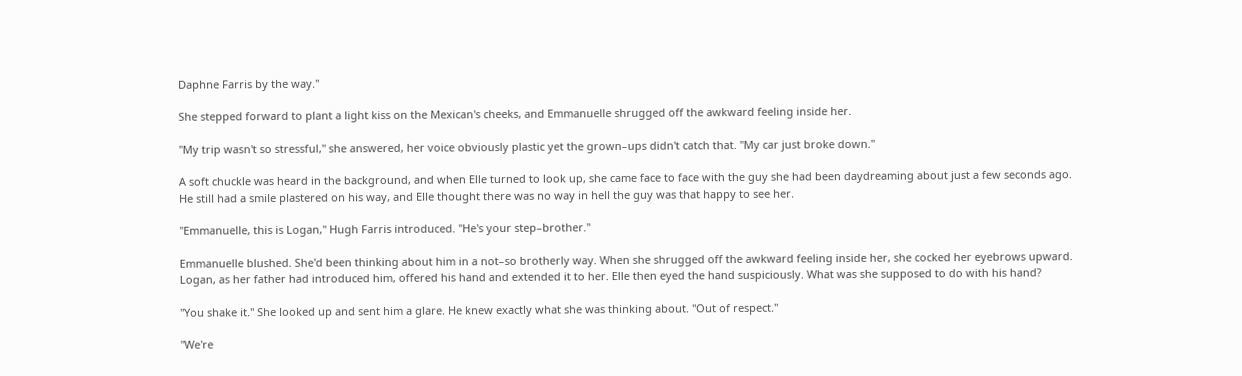Daphne Farris by the way."

She stepped forward to plant a light kiss on the Mexican's cheeks, and Emmanuelle shrugged off the awkward feeling inside her.

"My trip wasn't so stressful," she answered, her voice obviously plastic yet the grown–ups didn't catch that. "My car just broke down."

A soft chuckle was heard in the background, and when Elle turned to look up, she came face to face with the guy she had been daydreaming about just a few seconds ago. He still had a smile plastered on his way, and Elle thought there was no way in hell the guy was that happy to see her.

"Emmanuelle, this is Logan," Hugh Farris introduced. "He's your step–brother."

Emmanuelle blushed. She'd been thinking about him in a not–so brotherly way. When she shrugged off the awkward feeling inside her, she cocked her eyebrows upward. Logan, as her father had introduced him, offered his hand and extended it to her. Elle then eyed the hand suspiciously. What was she supposed to do with his hand?

"You shake it." She looked up and sent him a glare. He knew exactly what she was thinking about. "Out of respect."

"We're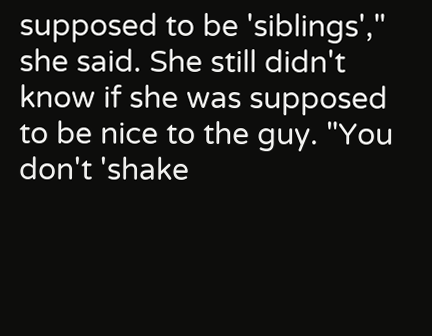supposed to be 'siblings'," she said. She still didn't know if she was supposed to be nice to the guy. "You don't 'shake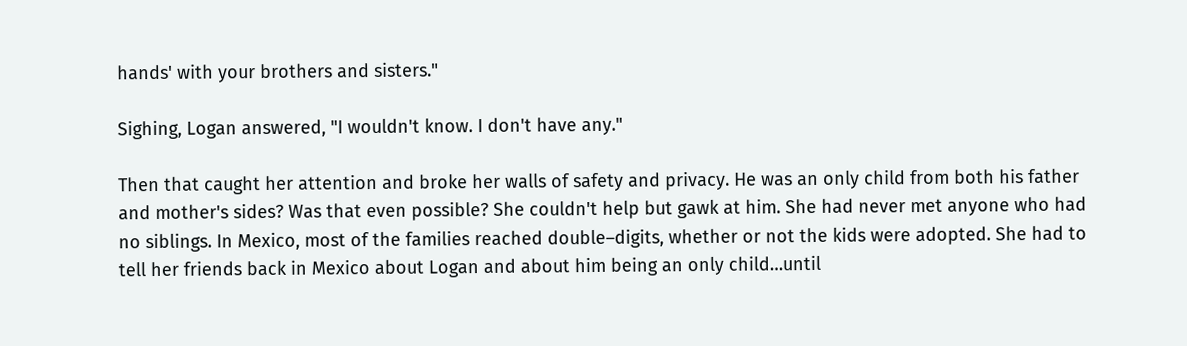hands' with your brothers and sisters."

Sighing, Logan answered, "I wouldn't know. I don't have any."

Then that caught her attention and broke her walls of safety and privacy. He was an only child from both his father and mother's sides? Was that even possible? She couldn't help but gawk at him. She had never met anyone who had no siblings. In Mexico, most of the families reached double–digits, whether or not the kids were adopted. She had to tell her friends back in Mexico about Logan and about him being an only child…until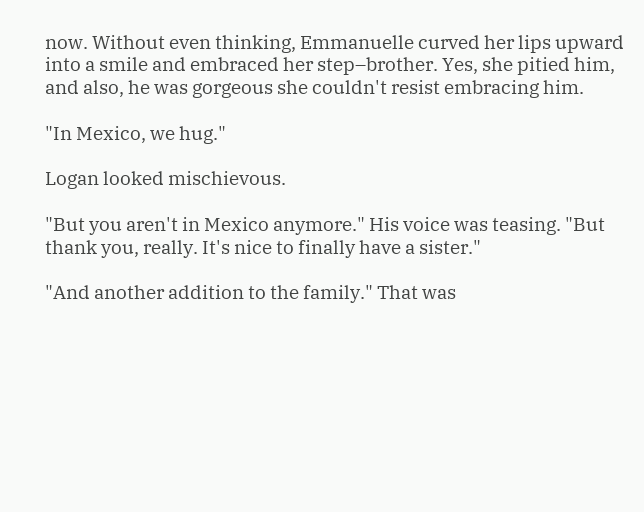now. Without even thinking, Emmanuelle curved her lips upward into a smile and embraced her step–brother. Yes, she pitied him, and also, he was gorgeous she couldn't resist embracing him.

"In Mexico, we hug."

Logan looked mischievous.

"But you aren't in Mexico anymore." His voice was teasing. "But thank you, really. It's nice to finally have a sister."

"And another addition to the family." That was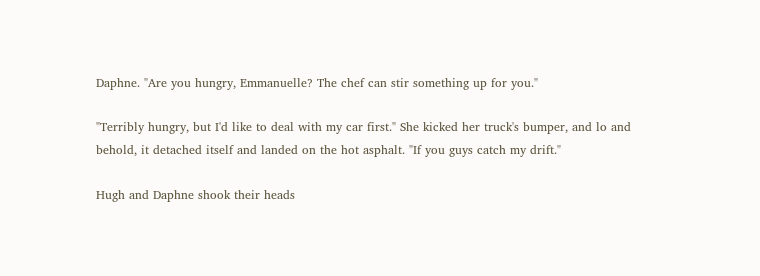Daphne. "Are you hungry, Emmanuelle? The chef can stir something up for you."

"Terribly hungry, but I'd like to deal with my car first." She kicked her truck's bumper, and lo and behold, it detached itself and landed on the hot asphalt. "If you guys catch my drift."

Hugh and Daphne shook their heads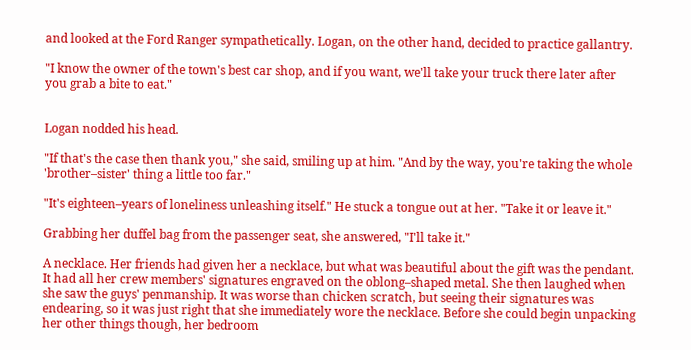and looked at the Ford Ranger sympathetically. Logan, on the other hand, decided to practice gallantry.

"I know the owner of the town's best car shop, and if you want, we'll take your truck there later after you grab a bite to eat."


Logan nodded his head.

"If that's the case then thank you," she said, smiling up at him. "And by the way, you're taking the whole 'brother–sister' thing a little too far."

"It's eighteen–years of loneliness unleashing itself." He stuck a tongue out at her. "Take it or leave it."

Grabbing her duffel bag from the passenger seat, she answered, "I'll take it."

A necklace. Her friends had given her a necklace, but what was beautiful about the gift was the pendant. It had all her crew members' signatures engraved on the oblong–shaped metal. She then laughed when she saw the guys' penmanship. It was worse than chicken scratch, but seeing their signatures was endearing, so it was just right that she immediately wore the necklace. Before she could begin unpacking her other things though, her bedroom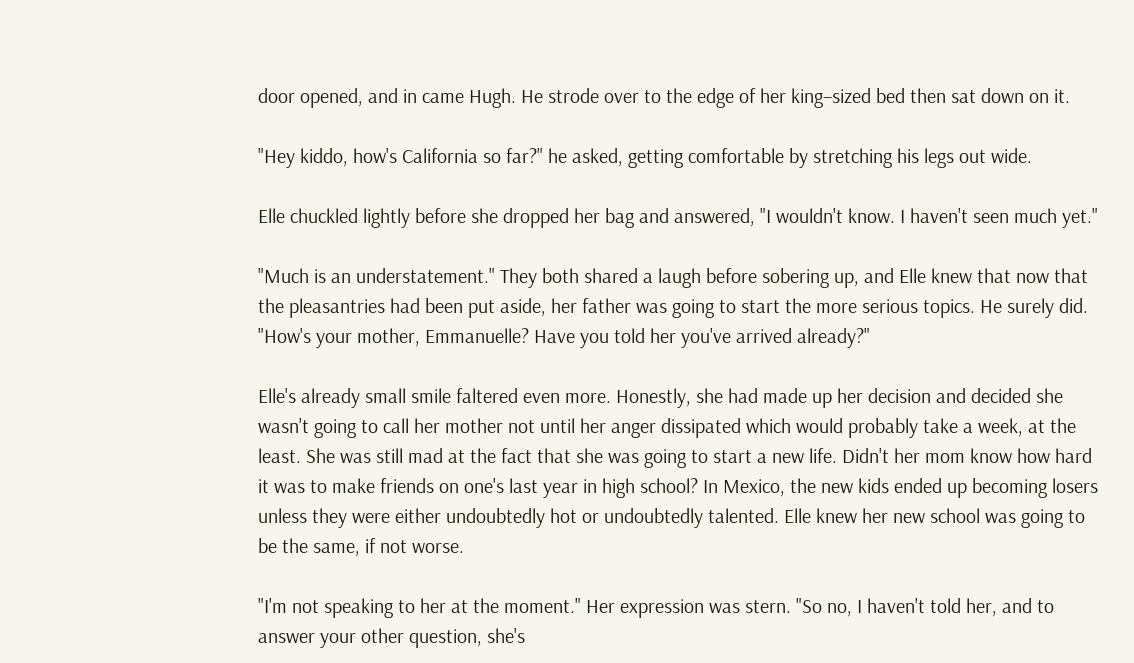door opened, and in came Hugh. He strode over to the edge of her king–sized bed then sat down on it.

"Hey kiddo, how's California so far?" he asked, getting comfortable by stretching his legs out wide.

Elle chuckled lightly before she dropped her bag and answered, "I wouldn't know. I haven't seen much yet."

"Much is an understatement." They both shared a laugh before sobering up, and Elle knew that now that the pleasantries had been put aside, her father was going to start the more serious topics. He surely did. "How's your mother, Emmanuelle? Have you told her you've arrived already?"

Elle's already small smile faltered even more. Honestly, she had made up her decision and decided she wasn't going to call her mother not until her anger dissipated which would probably take a week, at the least. She was still mad at the fact that she was going to start a new life. Didn't her mom know how hard it was to make friends on one's last year in high school? In Mexico, the new kids ended up becoming losers unless they were either undoubtedly hot or undoubtedly talented. Elle knew her new school was going to be the same, if not worse.

"I'm not speaking to her at the moment." Her expression was stern. "So no, I haven't told her, and to answer your other question, she's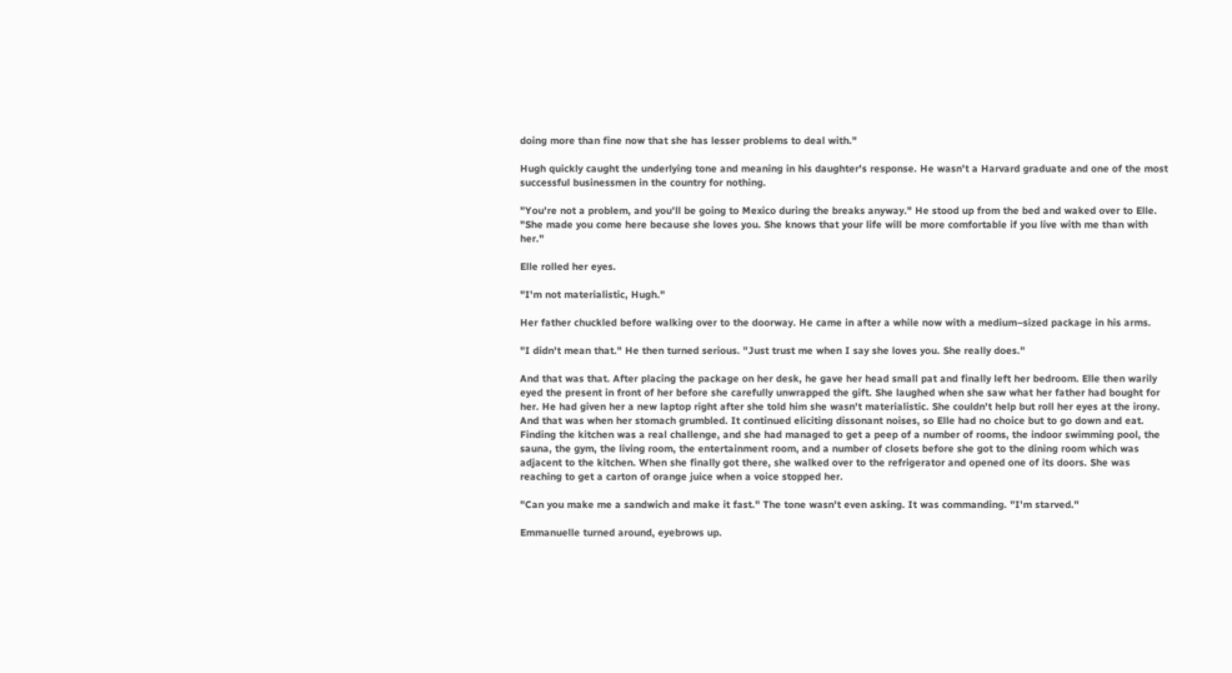doing more than fine now that she has lesser problems to deal with."

Hugh quickly caught the underlying tone and meaning in his daughter's response. He wasn't a Harvard graduate and one of the most successful businessmen in the country for nothing.

"You're not a problem, and you'll be going to Mexico during the breaks anyway." He stood up from the bed and waked over to Elle. "She made you come here because she loves you. She knows that your life will be more comfortable if you live with me than with her."

Elle rolled her eyes.

"I'm not materialistic, Hugh."

Her father chuckled before walking over to the doorway. He came in after a while now with a medium–sized package in his arms.

"I didn't mean that." He then turned serious. "Just trust me when I say she loves you. She really does."

And that was that. After placing the package on her desk, he gave her head small pat and finally left her bedroom. Elle then warily eyed the present in front of her before she carefully unwrapped the gift. She laughed when she saw what her father had bought for her. He had given her a new laptop right after she told him she wasn't materialistic. She couldn't help but roll her eyes at the irony. And that was when her stomach grumbled. It continued eliciting dissonant noises, so Elle had no choice but to go down and eat. Finding the kitchen was a real challenge, and she had managed to get a peep of a number of rooms, the indoor swimming pool, the sauna, the gym, the living room, the entertainment room, and a number of closets before she got to the dining room which was adjacent to the kitchen. When she finally got there, she walked over to the refrigerator and opened one of its doors. She was reaching to get a carton of orange juice when a voice stopped her.

"Can you make me a sandwich and make it fast." The tone wasn't even asking. It was commanding. "I'm starved."

Emmanuelle turned around, eyebrows up.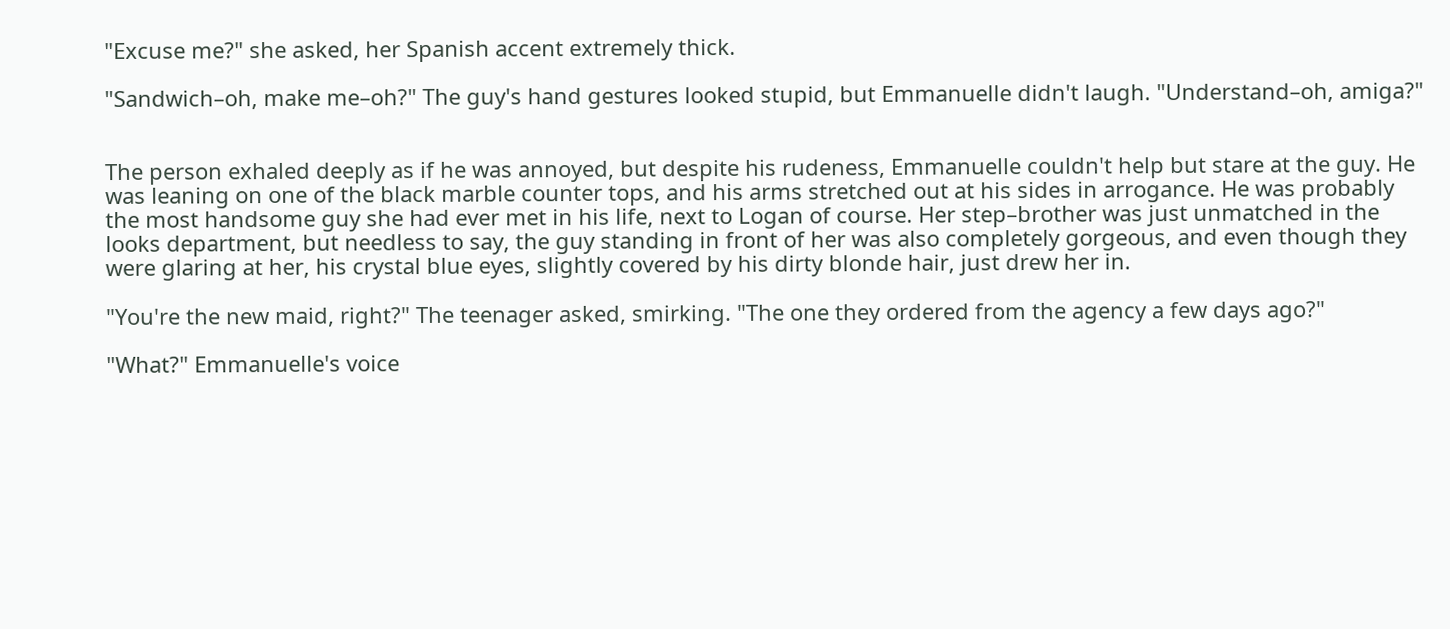"Excuse me?" she asked, her Spanish accent extremely thick.

"Sandwich–oh, make me–oh?" The guy's hand gestures looked stupid, but Emmanuelle didn't laugh. "Understand–oh, amiga?"


The person exhaled deeply as if he was annoyed, but despite his rudeness, Emmanuelle couldn't help but stare at the guy. He was leaning on one of the black marble counter tops, and his arms stretched out at his sides in arrogance. He was probably the most handsome guy she had ever met in his life, next to Logan of course. Her step–brother was just unmatched in the looks department, but needless to say, the guy standing in front of her was also completely gorgeous, and even though they were glaring at her, his crystal blue eyes, slightly covered by his dirty blonde hair, just drew her in.

"You're the new maid, right?" The teenager asked, smirking. "The one they ordered from the agency a few days ago?"

"What?" Emmanuelle's voice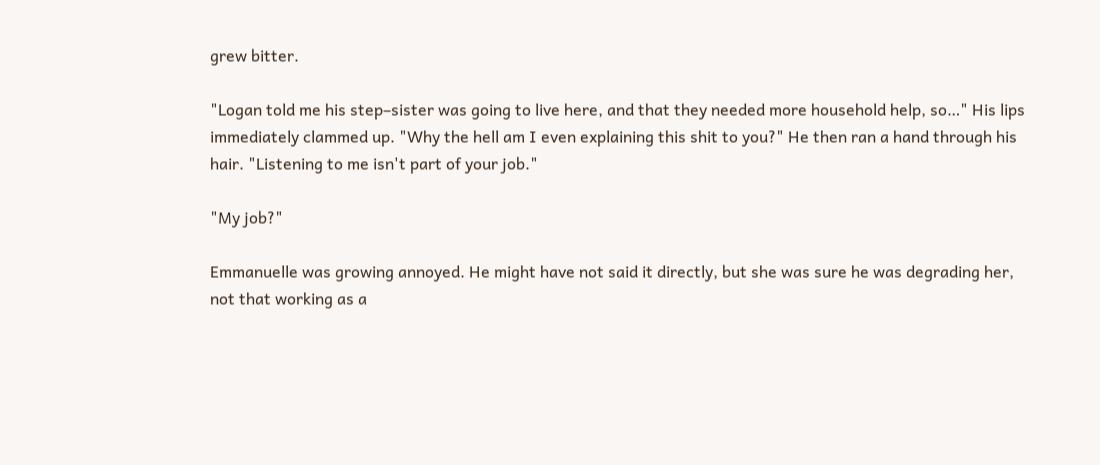grew bitter.

"Logan told me his step–sister was going to live here, and that they needed more household help, so…" His lips immediately clammed up. "Why the hell am I even explaining this shit to you?" He then ran a hand through his hair. "Listening to me isn't part of your job."

"My job?"

Emmanuelle was growing annoyed. He might have not said it directly, but she was sure he was degrading her, not that working as a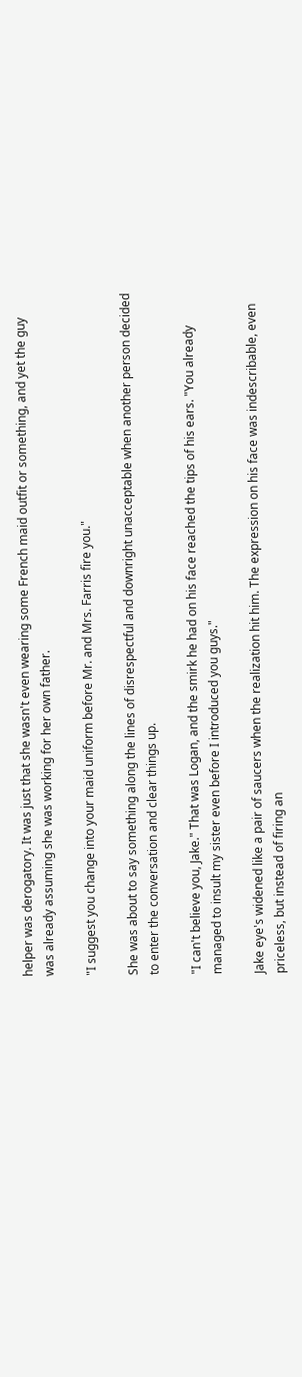helper was derogatory. It was just that she wasn't even wearing some French maid outfit or something, and yet the guy was already assuming she was working for her own father.

"I suggest you change into your maid uniform before Mr. and Mrs. Farris fire you."

She was about to say something along the lines of disrespectful and downright unacceptable when another person decided to enter the conversation and clear things up.

"I can't believe you, Jake." That was Logan, and the smirk he had on his face reached the tips of his ears. "You already managed to insult my sister even before I introduced you guys."

Jake eye's widened like a pair of saucers when the realization hit him. The expression on his face was indescribable, even priceless, but instead of firing an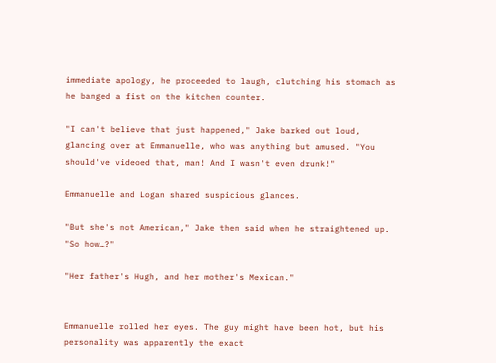immediate apology, he proceeded to laugh, clutching his stomach as he banged a fist on the kitchen counter.

"I can't believe that just happened," Jake barked out loud, glancing over at Emmanuelle, who was anything but amused. "You should've videoed that, man! And I wasn't even drunk!"

Emmanuelle and Logan shared suspicious glances.

"But she's not American," Jake then said when he straightened up. "So how…?"

"Her father's Hugh, and her mother's Mexican."


Emmanuelle rolled her eyes. The guy might have been hot, but his personality was apparently the exact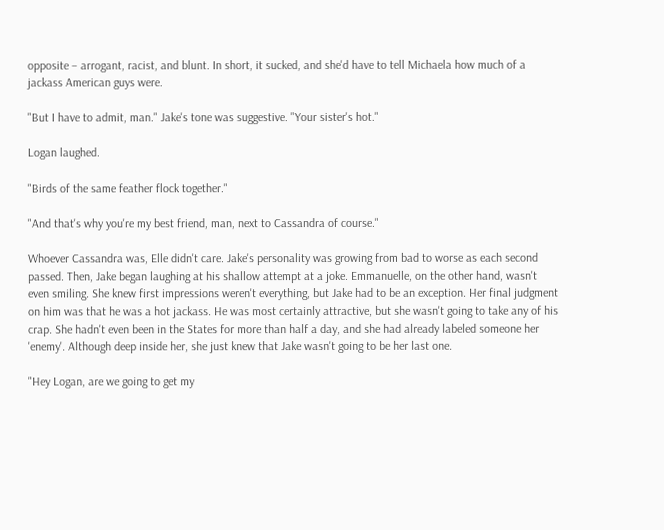opposite – arrogant, racist, and blunt. In short, it sucked, and she'd have to tell Michaela how much of a jackass American guys were.

"But I have to admit, man." Jake's tone was suggestive. "Your sister's hot."

Logan laughed.

"Birds of the same feather flock together."

"And that's why you're my best friend, man, next to Cassandra of course."

Whoever Cassandra was, Elle didn't care. Jake's personality was growing from bad to worse as each second passed. Then, Jake began laughing at his shallow attempt at a joke. Emmanuelle, on the other hand, wasn't even smiling. She knew first impressions weren't everything, but Jake had to be an exception. Her final judgment on him was that he was a hot jackass. He was most certainly attractive, but she wasn't going to take any of his crap. She hadn't even been in the States for more than half a day, and she had already labeled someone her 'enemy'. Although deep inside her, she just knew that Jake wasn't going to be her last one.

"Hey Logan, are we going to get my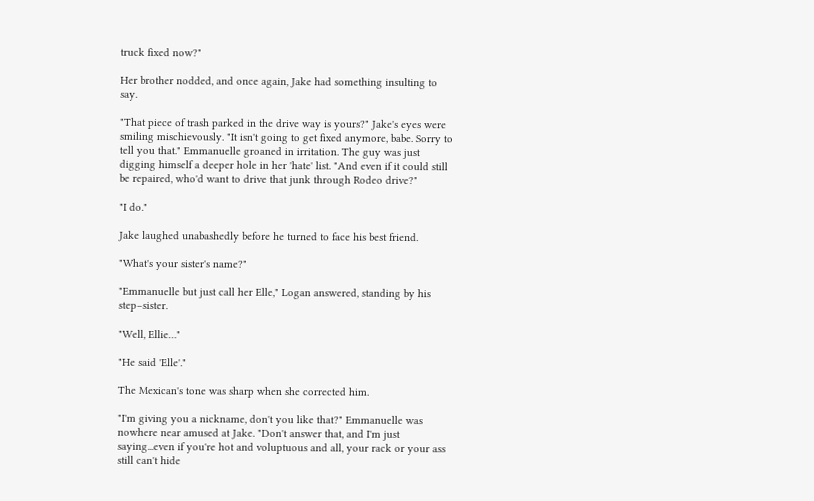truck fixed now?"

Her brother nodded, and once again, Jake had something insulting to say.

"That piece of trash parked in the drive way is yours?" Jake's eyes were smiling mischievously. "It isn't going to get fixed anymore, babe. Sorry to tell you that." Emmanuelle groaned in irritation. The guy was just digging himself a deeper hole in her 'hate' list. "And even if it could still be repaired, who'd want to drive that junk through Rodeo drive?"

"I do."

Jake laughed unabashedly before he turned to face his best friend.

"What's your sister's name?"

"Emmanuelle but just call her Elle," Logan answered, standing by his step–sister.

"Well, Ellie…"

"He said 'Elle'."

The Mexican's tone was sharp when she corrected him.

"I'm giving you a nickname, don't you like that?" Emmanuelle was nowhere near amused at Jake. "Don't answer that, and I'm just saying...even if you're hot and voluptuous and all, your rack or your ass still can't hide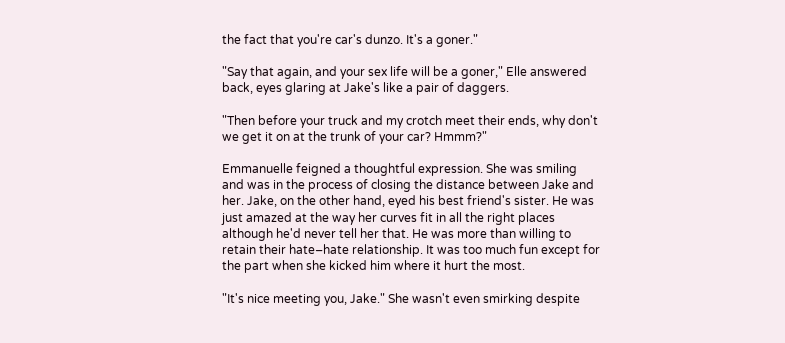the fact that you're car's dunzo. It's a goner."

"Say that again, and your sex life will be a goner," Elle answered back, eyes glaring at Jake's like a pair of daggers.

"Then before your truck and my crotch meet their ends, why don't we get it on at the trunk of your car? Hmmm?"

Emmanuelle feigned a thoughtful expression. She was smiling and was in the process of closing the distance between Jake and her. Jake, on the other hand, eyed his best friend's sister. He was just amazed at the way her curves fit in all the right places although he'd never tell her that. He was more than willing to retain their hate–hate relationship. It was too much fun except for the part when she kicked him where it hurt the most.

"It's nice meeting you, Jake." She wasn't even smirking despite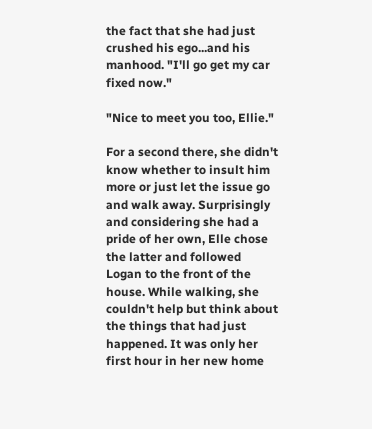the fact that she had just crushed his ego...and his manhood. "I'll go get my car fixed now."

"Nice to meet you too, Ellie."

For a second there, she didn't know whether to insult him more or just let the issue go and walk away. Surprisingly and considering she had a pride of her own, Elle chose the latter and followed Logan to the front of the house. While walking, she couldn't help but think about the things that had just happened. It was only her first hour in her new home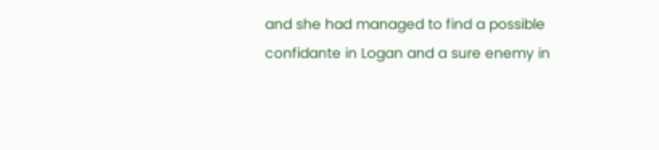and she had managed to find a possible confidante in Logan and a sure enemy in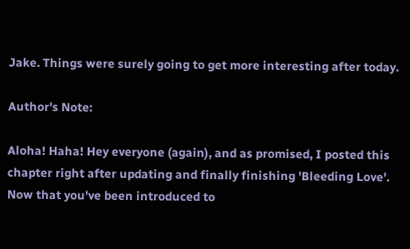Jake. Things were surely going to get more interesting after today.

Author's Note:

Aloha! Haha! Hey everyone (again), and as promised, I posted this chapter right after updating and finally finishing 'Bleeding Love'. Now that you've been introduced to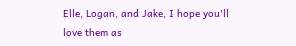Elle, Logan, and Jake, I hope you'll love them as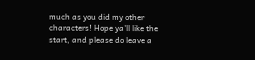much as you did my other characters! Hope ya'll like the start, and please do leave a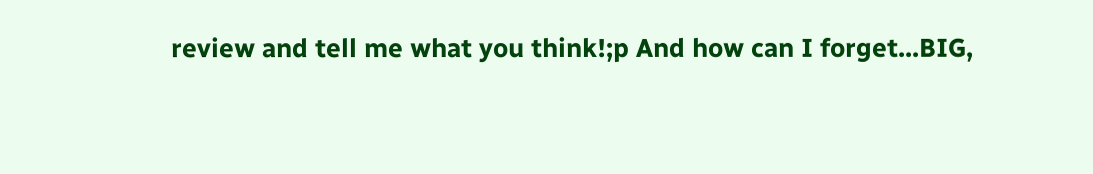review and tell me what you think!;p And how can I forget...BIG,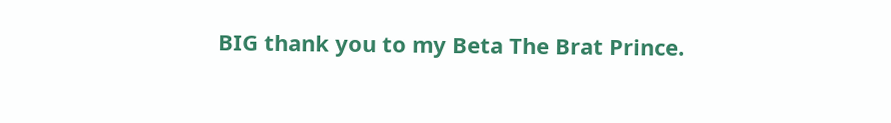BIG thank you to my Beta The Brat Prince.